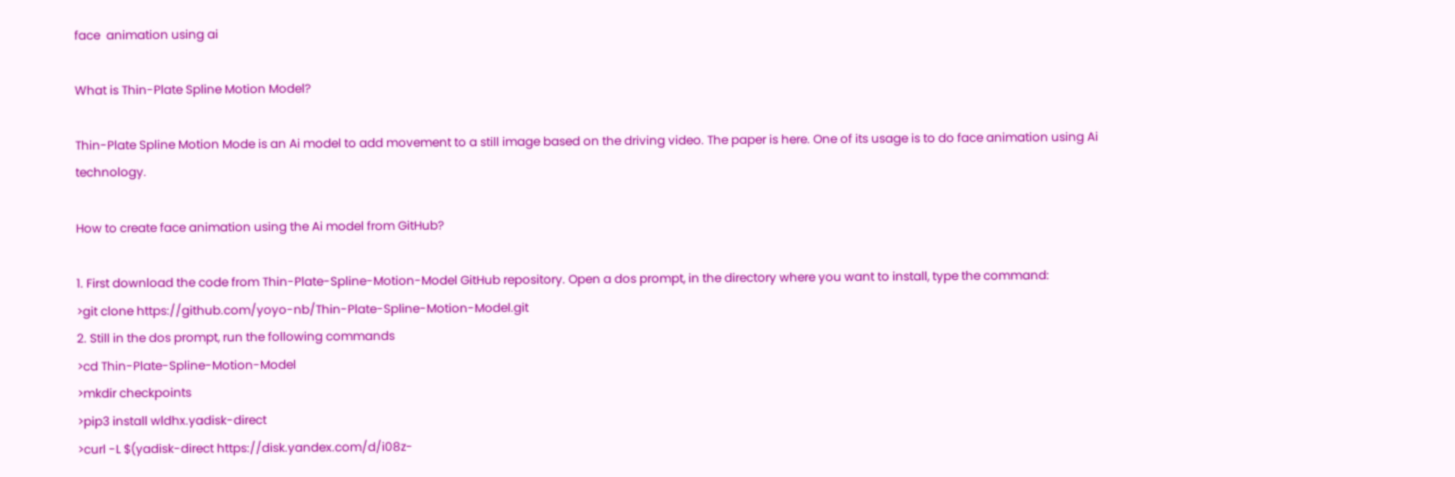face  animation using ai

What is Thin-Plate Spline Motion Model?

Thin-Plate Spline Motion Mode is an Ai model to add movement to a still image based on the driving video. The paper is here. One of its usage is to do face animation using Ai technology.

How to create face animation using the Ai model from GitHub?

1. First download the code from Thin-Plate-Spline-Motion-Model GitHub repository. Open a dos prompt, in the directory where you want to install, type the command:
>git clone https://github.com/yoyo-nb/Thin-Plate-Spline-Motion-Model.git
2. Still in the dos prompt, run the following commands
>cd Thin-Plate-Spline-Motion-Model
>mkdir checkpoints
>pip3 install wldhx.yadisk-direct
>curl -L $(yadisk-direct https://disk.yandex.com/d/i08z-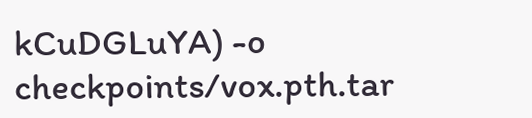kCuDGLuYA) -o checkpoints/vox.pth.tar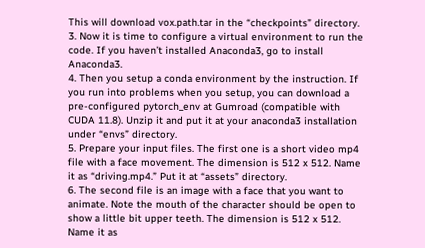This will download vox.path.tar in the “checkpoints” directory.
3. Now it is time to configure a virtual environment to run the code. If you haven’t installed Anaconda3, go to install Anaconda3.
4. Then you setup a conda environment by the instruction. If you run into problems when you setup, you can download a pre-configured pytorch_env at Gumroad (compatible with CUDA 11.8). Unzip it and put it at your anaconda3 installation under “envs” directory.
5. Prepare your input files. The first one is a short video mp4 file with a face movement. The dimension is 512 x 512. Name it as “driving.mp4.” Put it at “assets” directory.
6. The second file is an image with a face that you want to animate. Note the mouth of the character should be open to show a little bit upper teeth. The dimension is 512 x 512. Name it as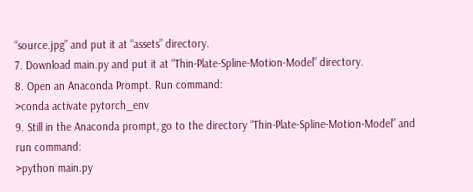“source.jpg” and put it at “assets” directory.
7. Download main.py and put it at “Thin-Plate-Spline-Motion-Model” directory.
8. Open an Anaconda Prompt. Run command:
>conda activate pytorch_env
9. Still in the Anaconda prompt, go to the directory “Thin-Plate-Spline-Motion-Model” and run command:
>python main.py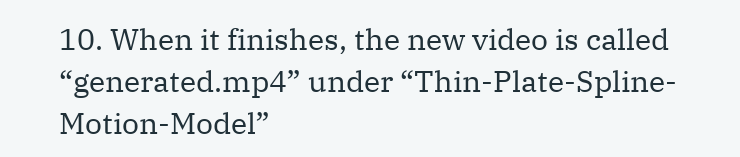10. When it finishes, the new video is called “generated.mp4” under “Thin-Plate-Spline-Motion-Model”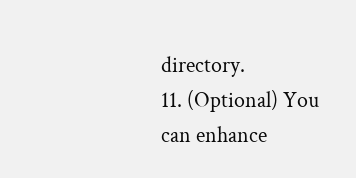directory.
11. (Optional) You can enhance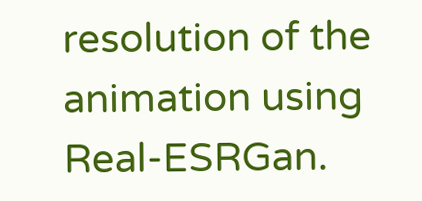resolution of the animation using Real-ESRGan.